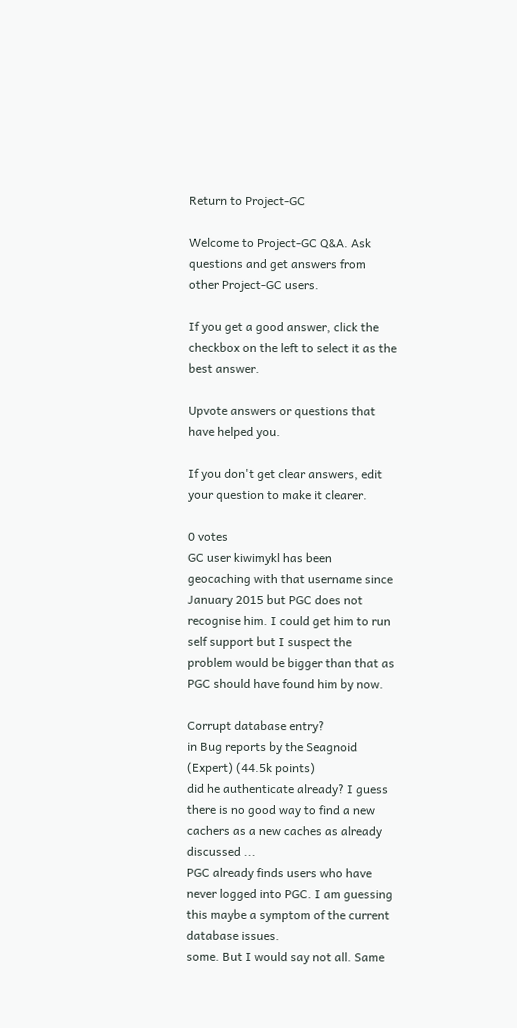Return to Project-GC

Welcome to Project-GC Q&A. Ask questions and get answers from other Project-GC users.

If you get a good answer, click the checkbox on the left to select it as the best answer.

Upvote answers or questions that have helped you.

If you don't get clear answers, edit your question to make it clearer.

0 votes
GC user kiwimykl has been geocaching with that username since January 2015 but PGC does not recognise him. I could get him to run self support but I suspect the problem would be bigger than that as PGC should have found him by now.

Corrupt database entry?
in Bug reports by the Seagnoid (Expert) (44.5k points)
did he authenticate already? I guess there is no good way to find a new cachers as a new caches as already discussed ...
PGC already finds users who have never logged into PGC. I am guessing this maybe a symptom of the current database issues.
some. But I would say not all. Same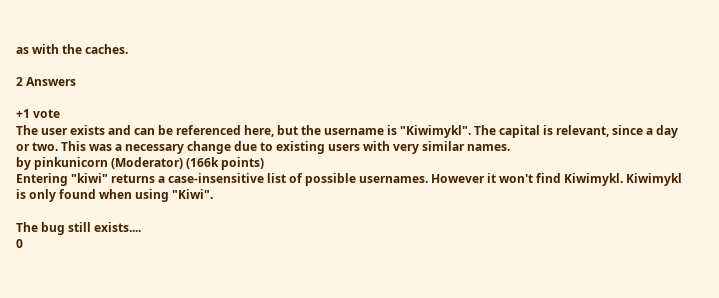as with the caches.

2 Answers

+1 vote
The user exists and can be referenced here, but the username is "Kiwimykl". The capital is relevant, since a day or two. This was a necessary change due to existing users with very similar names.
by pinkunicorn (Moderator) (166k points)
Entering "kiwi" returns a case-insensitive list of possible usernames. However it won't find Kiwimykl. Kiwimykl is only found when using "Kiwi".

The bug still exists....
0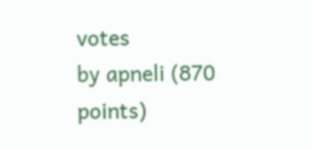votes
by apneli (870 points)